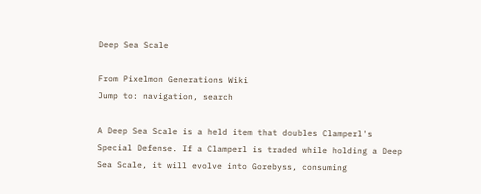Deep Sea Scale

From Pixelmon Generations Wiki
Jump to: navigation, search

A Deep Sea Scale is a held item that doubles Clamperl's Special Defense. If a Clamperl is traded while holding a Deep Sea Scale, it will evolve into Gorebyss, consuming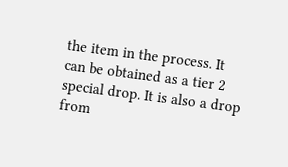the item in the process. It can be obtained as a tier 2 special drop. It is also a drop from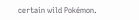certain wild Pokémon.